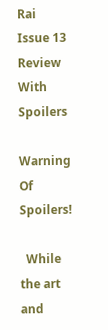Rai Issue 13 Review With Spoilers

Warning Of Spoilers!

  While the art and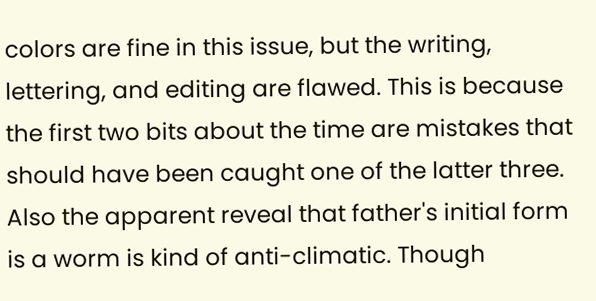colors are fine in this issue, but the writing, lettering, and editing are flawed. This is because the first two bits about the time are mistakes that should have been caught one of the latter three. Also the apparent reveal that father's initial form is a worm is kind of anti-climatic. Though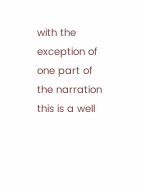with the exception of one part of the narration this is a well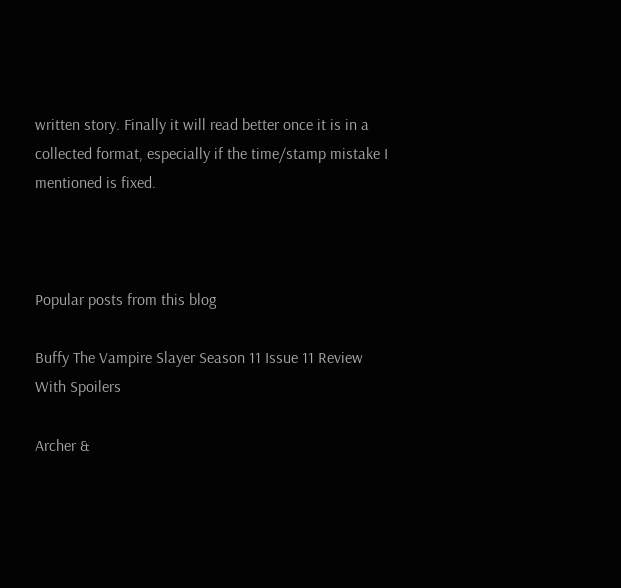written story. Finally it will read better once it is in a collected format, especially if the time/stamp mistake I mentioned is fixed.



Popular posts from this blog

Buffy The Vampire Slayer Season 11 Issue 11 Review With Spoilers

Archer &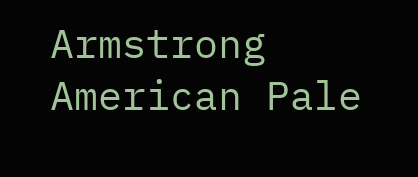Armstrong American Pale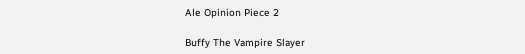Ale Opinion Piece 2

Buffy The Vampire Slayer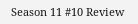Season 11 #10 Review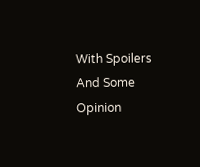With Spoilers And Some Opinion